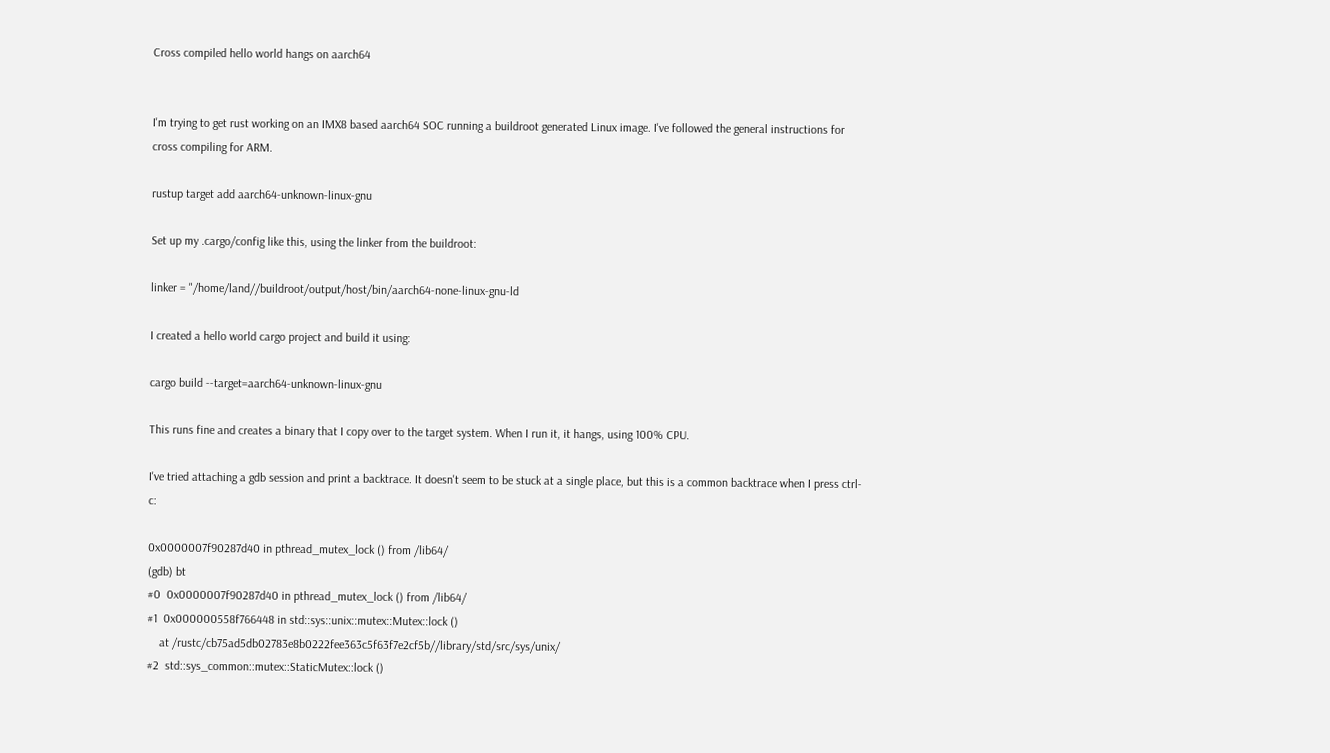Cross compiled hello world hangs on aarch64


I'm trying to get rust working on an IMX8 based aarch64 SOC running a buildroot generated Linux image. I've followed the general instructions for cross compiling for ARM.

rustup target add aarch64-unknown-linux-gnu

Set up my .cargo/config like this, using the linker from the buildroot:

linker = "/home/land//buildroot/output/host/bin/aarch64-none-linux-gnu-ld

I created a hello world cargo project and build it using:

cargo build --target=aarch64-unknown-linux-gnu

This runs fine and creates a binary that I copy over to the target system. When I run it, it hangs, using 100% CPU.

I've tried attaching a gdb session and print a backtrace. It doesn't seem to be stuck at a single place, but this is a common backtrace when I press ctrl-c:

0x0000007f90287d40 in pthread_mutex_lock () from /lib64/
(gdb) bt
#0  0x0000007f90287d40 in pthread_mutex_lock () from /lib64/
#1  0x000000558f766448 in std::sys::unix::mutex::Mutex::lock ()
    at /rustc/cb75ad5db02783e8b0222fee363c5f63f7e2cf5b//library/std/src/sys/unix/
#2  std::sys_common::mutex::StaticMutex::lock ()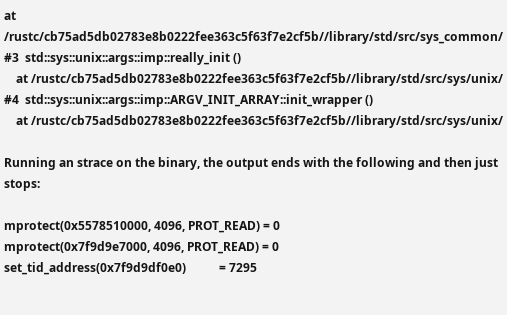at /rustc/cb75ad5db02783e8b0222fee363c5f63f7e2cf5b//library/std/src/sys_common/
#3  std::sys::unix::args::imp::really_init ()
    at /rustc/cb75ad5db02783e8b0222fee363c5f63f7e2cf5b//library/std/src/sys/unix/
#4  std::sys::unix::args::imp::ARGV_INIT_ARRAY::init_wrapper ()
    at /rustc/cb75ad5db02783e8b0222fee363c5f63f7e2cf5b//library/std/src/sys/unix/

Running an strace on the binary, the output ends with the following and then just stops:

mprotect(0x5578510000, 4096, PROT_READ) = 0
mprotect(0x7f9d9e7000, 4096, PROT_READ) = 0
set_tid_address(0x7f9d9df0e0)           = 7295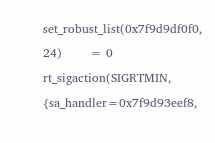set_robust_list(0x7f9d9df0f0, 24)       = 0
rt_sigaction(SIGRTMIN, {sa_handler=0x7f9d93eef8,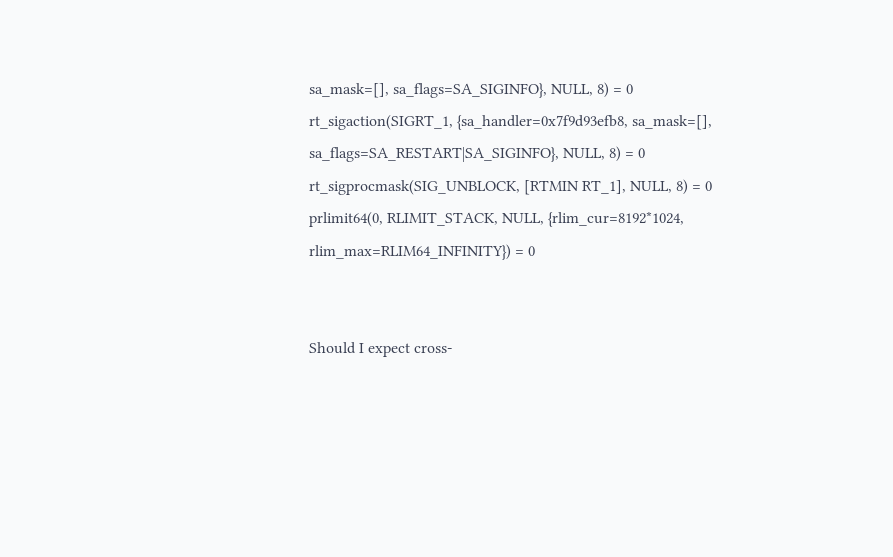sa_mask=[], sa_flags=SA_SIGINFO}, NULL, 8) = 0
rt_sigaction(SIGRT_1, {sa_handler=0x7f9d93efb8, sa_mask=[], sa_flags=SA_RESTART|SA_SIGINFO}, NULL, 8) = 0
rt_sigprocmask(SIG_UNBLOCK, [RTMIN RT_1], NULL, 8) = 0
prlimit64(0, RLIMIT_STACK, NULL, {rlim_cur=8192*1024, rlim_max=RLIM64_INFINITY}) = 0


Should I expect cross-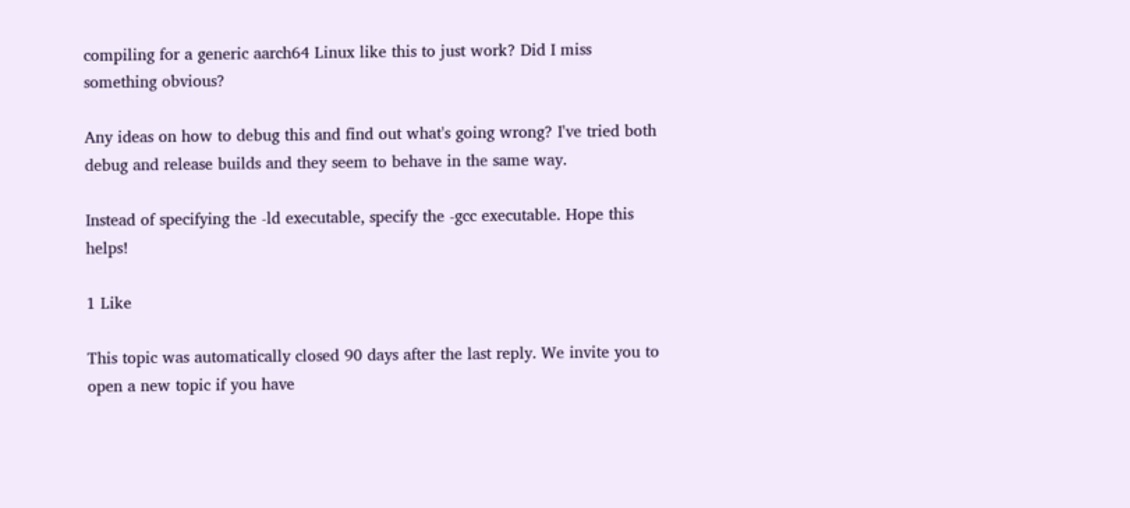compiling for a generic aarch64 Linux like this to just work? Did I miss something obvious?

Any ideas on how to debug this and find out what's going wrong? I've tried both debug and release builds and they seem to behave in the same way.

Instead of specifying the -ld executable, specify the -gcc executable. Hope this helps!

1 Like

This topic was automatically closed 90 days after the last reply. We invite you to open a new topic if you have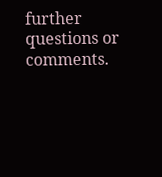further questions or comments.